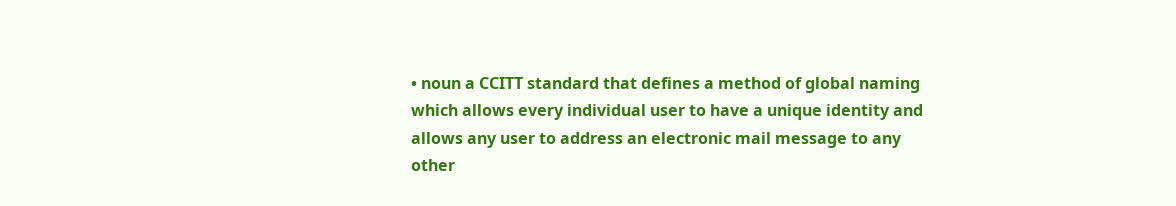• noun a CCITT standard that defines a method of global naming which allows every individual user to have a unique identity and allows any user to address an electronic mail message to any other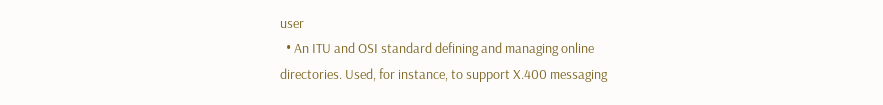user
  • An ITU and OSI standard defining and managing online directories. Used, for instance, to support X.400 messaging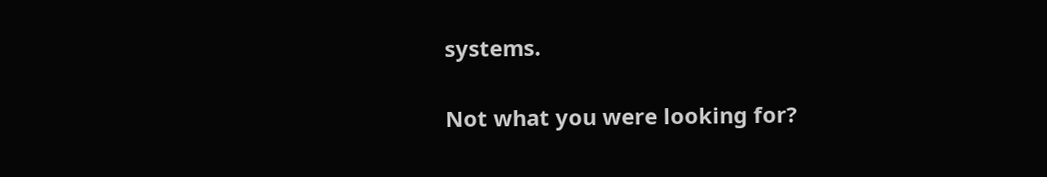systems.

Not what you were looking for?